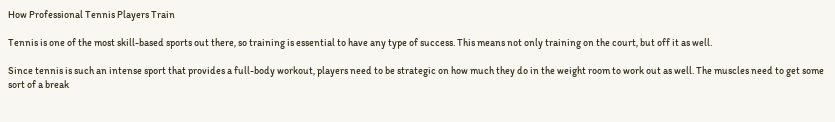How Professional Tennis Players Train

Tennis is one of the most skill-based sports out there, so training is essential to have any type of success. This means not only training on the court, but off it as well.

Since tennis is such an intense sport that provides a full-body workout, players need to be strategic on how much they do in the weight room to work out as well. The muscles need to get some sort of a break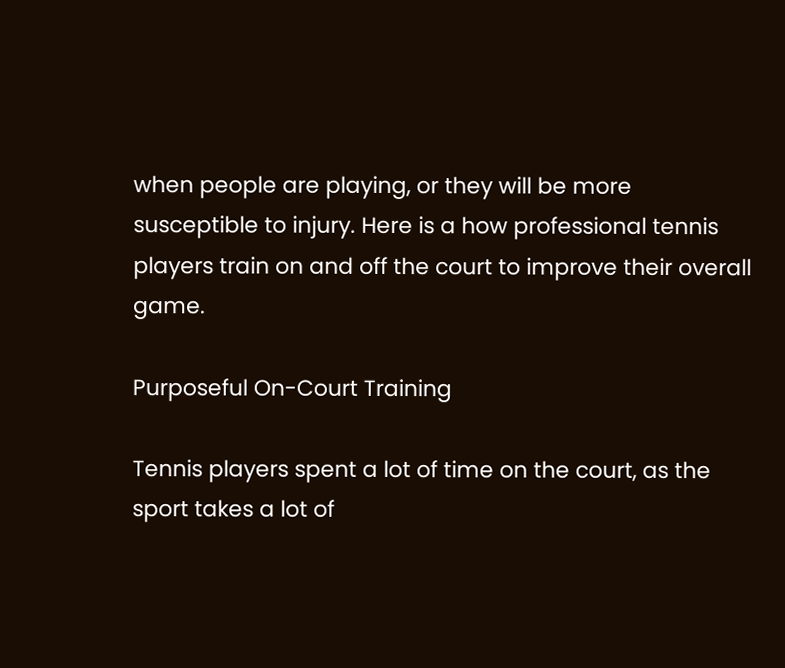when people are playing, or they will be more susceptible to injury. Here is a how professional tennis players train on and off the court to improve their overall game.

Purposeful On-Court Training

Tennis players spent a lot of time on the court, as the sport takes a lot of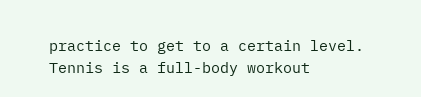practice to get to a certain level. Tennis is a full-body workout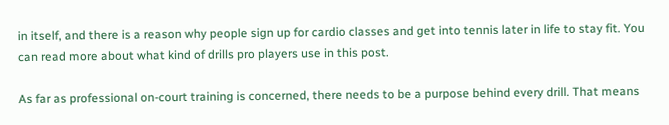in itself, and there is a reason why people sign up for cardio classes and get into tennis later in life to stay fit. You can read more about what kind of drills pro players use in this post.

As far as professional on-court training is concerned, there needs to be a purpose behind every drill. That means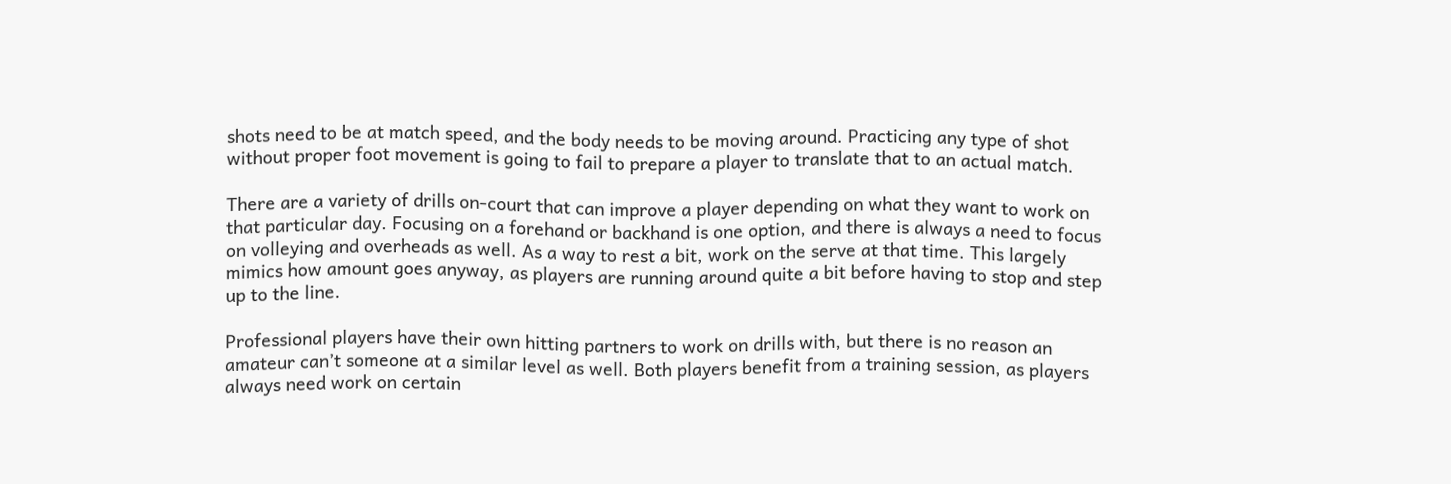shots need to be at match speed, and the body needs to be moving around. Practicing any type of shot without proper foot movement is going to fail to prepare a player to translate that to an actual match.

There are a variety of drills on-court that can improve a player depending on what they want to work on that particular day. Focusing on a forehand or backhand is one option, and there is always a need to focus on volleying and overheads as well. As a way to rest a bit, work on the serve at that time. This largely mimics how amount goes anyway, as players are running around quite a bit before having to stop and step up to the line.

Professional players have their own hitting partners to work on drills with, but there is no reason an amateur can’t someone at a similar level as well. Both players benefit from a training session, as players always need work on certain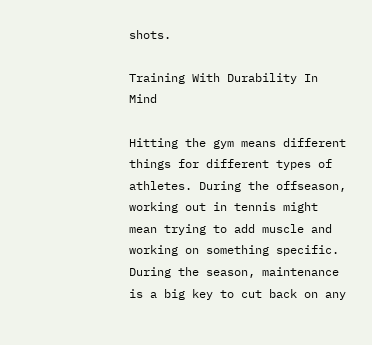shots.

Training With Durability In Mind

Hitting the gym means different things for different types of athletes. During the offseason, working out in tennis might mean trying to add muscle and working on something specific. During the season, maintenance is a big key to cut back on any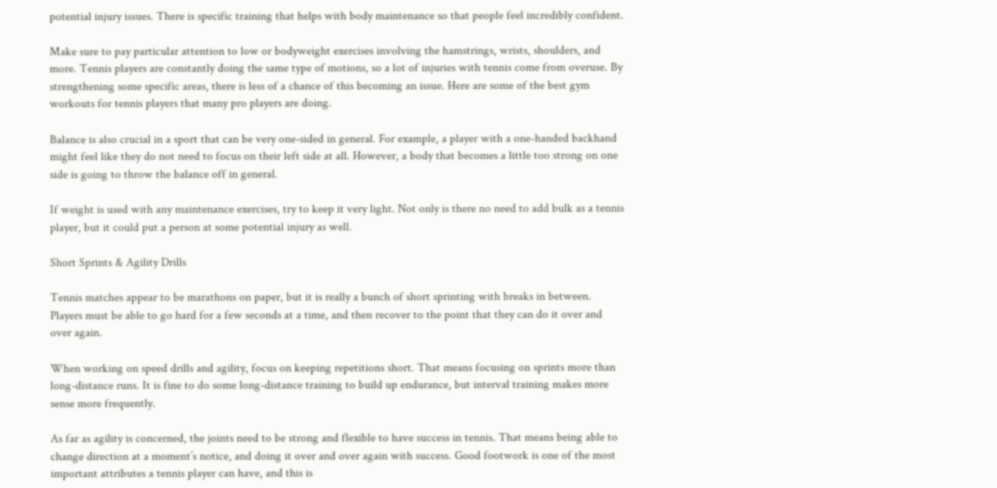potential injury issues. There is specific training that helps with body maintenance so that people feel incredibly confident.

Make sure to pay particular attention to low or bodyweight exercises involving the hamstrings, wrists, shoulders, and more. Tennis players are constantly doing the same type of motions, so a lot of injuries with tennis come from overuse. By strengthening some specific areas, there is less of a chance of this becoming an issue. Here are some of the best gym workouts for tennis players that many pro players are doing.

Balance is also crucial in a sport that can be very one-sided in general. For example, a player with a one-handed backhand might feel like they do not need to focus on their left side at all. However, a body that becomes a little too strong on one side is going to throw the balance off in general.

If weight is used with any maintenance exercises, try to keep it very light. Not only is there no need to add bulk as a tennis player, but it could put a person at some potential injury as well.

Short Sprints & Agility Drills

Tennis matches appear to be marathons on paper, but it is really a bunch of short sprinting with breaks in between. Players must be able to go hard for a few seconds at a time, and then recover to the point that they can do it over and over again.

When working on speed drills and agility, focus on keeping repetitions short. That means focusing on sprints more than long-distance runs. It is fine to do some long-distance training to build up endurance, but interval training makes more sense more frequently.

As far as agility is concerned, the joints need to be strong and flexible to have success in tennis. That means being able to change direction at a moment’s notice, and doing it over and over again with success. Good footwork is one of the most important attributes a tennis player can have, and this is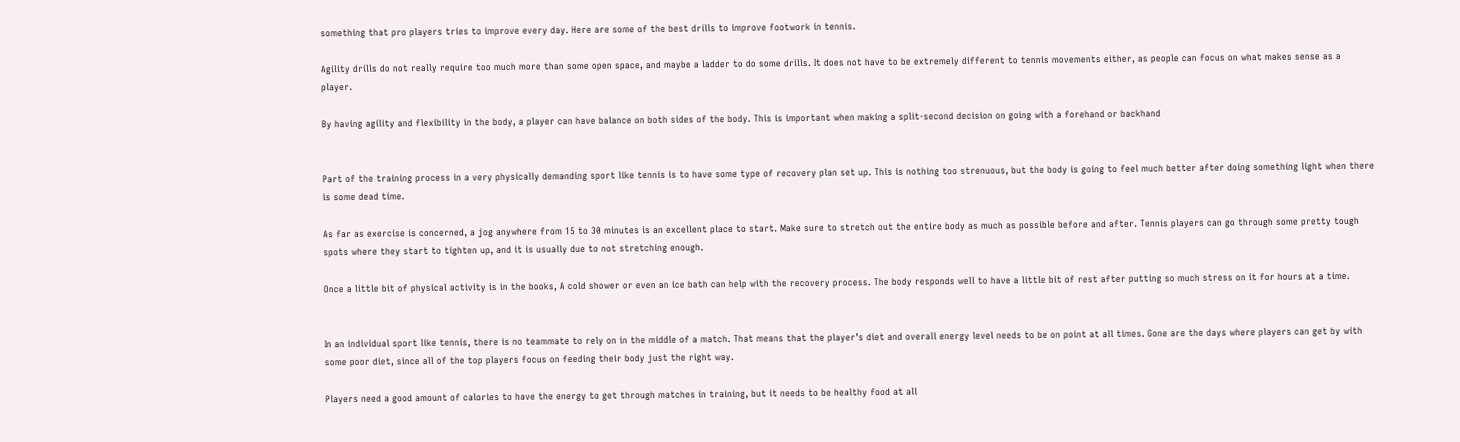something that pro players tries to improve every day. Here are some of the best drills to improve footwork in tennis.

Agility drills do not really require too much more than some open space, and maybe a ladder to do some drills. It does not have to be extremely different to tennis movements either, as people can focus on what makes sense as a player.

By having agility and flexibility in the body, a player can have balance on both sides of the body. This is important when making a split-second decision on going with a forehand or backhand


Part of the training process in a very physically demanding sport like tennis is to have some type of recovery plan set up. This is nothing too strenuous, but the body is going to feel much better after doing something light when there is some dead time.

As far as exercise is concerned, a jog anywhere from 15 to 30 minutes is an excellent place to start. Make sure to stretch out the entire body as much as possible before and after. Tennis players can go through some pretty tough spots where they start to tighten up, and it is usually due to not stretching enough.

Once a little bit of physical activity is in the books, A cold shower or even an ice bath can help with the recovery process. The body responds well to have a little bit of rest after putting so much stress on it for hours at a time.


In an individual sport like tennis, there is no teammate to rely on in the middle of a match. That means that the player’s diet and overall energy level needs to be on point at all times. Gone are the days where players can get by with some poor diet, since all of the top players focus on feeding their body just the right way.

Players need a good amount of calories to have the energy to get through matches in training, but it needs to be healthy food at all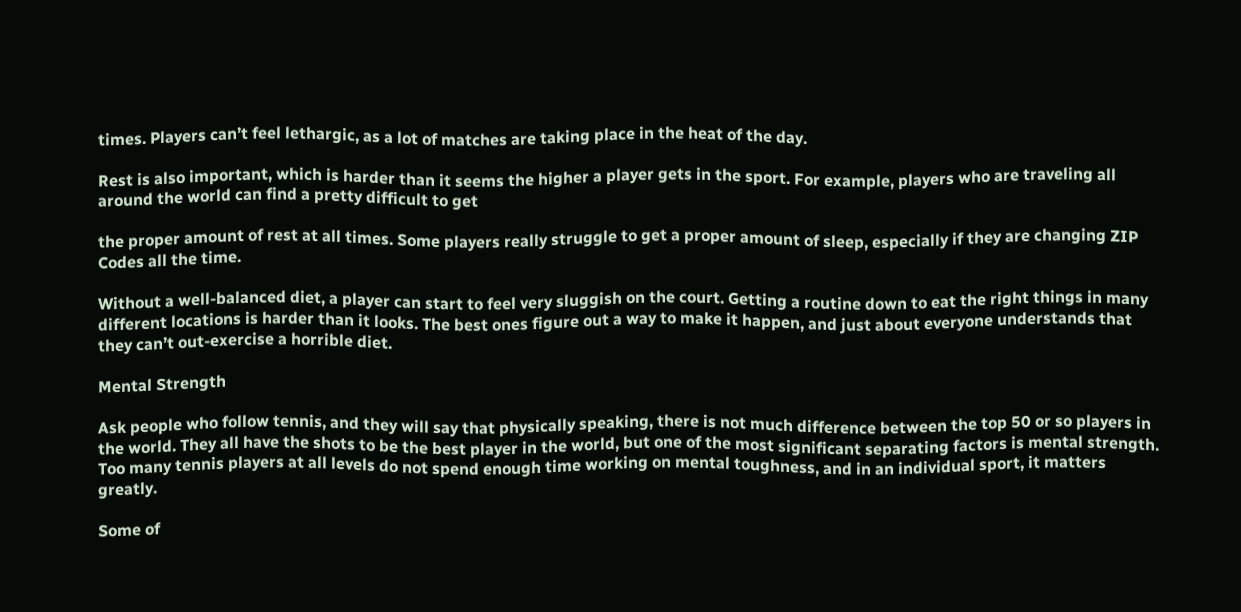times. Players can’t feel lethargic, as a lot of matches are taking place in the heat of the day.

Rest is also important, which is harder than it seems the higher a player gets in the sport. For example, players who are traveling all around the world can find a pretty difficult to get

the proper amount of rest at all times. Some players really struggle to get a proper amount of sleep, especially if they are changing ZIP Codes all the time.

Without a well-balanced diet, a player can start to feel very sluggish on the court. Getting a routine down to eat the right things in many different locations is harder than it looks. The best ones figure out a way to make it happen, and just about everyone understands that they can’t out-exercise a horrible diet.

Mental Strength

Ask people who follow tennis, and they will say that physically speaking, there is not much difference between the top 50 or so players in the world. They all have the shots to be the best player in the world, but one of the most significant separating factors is mental strength. Too many tennis players at all levels do not spend enough time working on mental toughness, and in an individual sport, it matters greatly.

Some of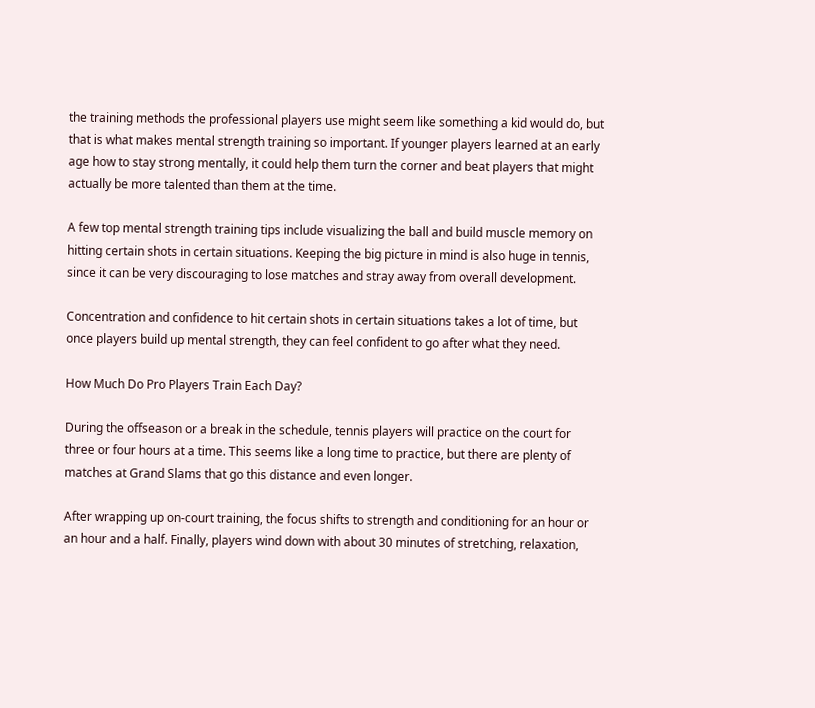the training methods the professional players use might seem like something a kid would do, but that is what makes mental strength training so important. If younger players learned at an early age how to stay strong mentally, it could help them turn the corner and beat players that might actually be more talented than them at the time.

A few top mental strength training tips include visualizing the ball and build muscle memory on hitting certain shots in certain situations. Keeping the big picture in mind is also huge in tennis, since it can be very discouraging to lose matches and stray away from overall development.

Concentration and confidence to hit certain shots in certain situations takes a lot of time, but once players build up mental strength, they can feel confident to go after what they need.

How Much Do Pro Players Train Each Day?

During the offseason or a break in the schedule, tennis players will practice on the court for three or four hours at a time. This seems like a long time to practice, but there are plenty of matches at Grand Slams that go this distance and even longer.

After wrapping up on-court training, the focus shifts to strength and conditioning for an hour or an hour and a half. Finally, players wind down with about 30 minutes of stretching, relaxation,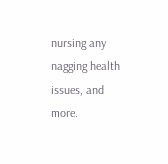nursing any nagging health issues, and more.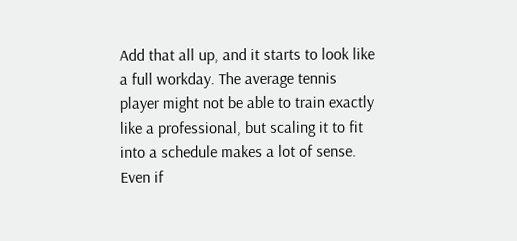Add that all up, and it starts to look like a full workday. The average tennis player might not be able to train exactly like a professional, but scaling it to fit into a schedule makes a lot of sense. Even if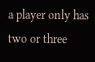a player only has two or three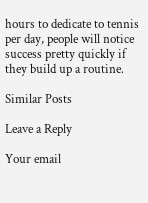hours to dedicate to tennis per day, people will notice success pretty quickly if they build up a routine.

Similar Posts

Leave a Reply

Your email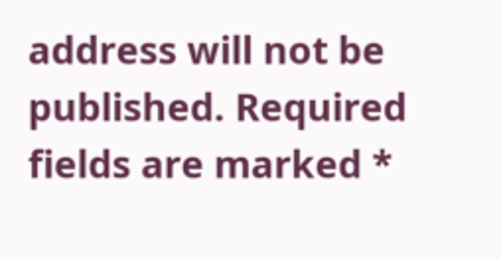address will not be published. Required fields are marked *